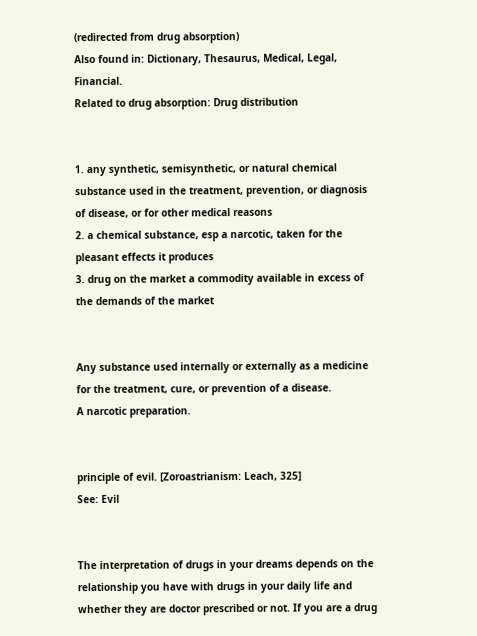(redirected from drug absorption)
Also found in: Dictionary, Thesaurus, Medical, Legal, Financial.
Related to drug absorption: Drug distribution


1. any synthetic, semisynthetic, or natural chemical substance used in the treatment, prevention, or diagnosis of disease, or for other medical reasons
2. a chemical substance, esp a narcotic, taken for the pleasant effects it produces
3. drug on the market a commodity available in excess of the demands of the market


Any substance used internally or externally as a medicine for the treatment, cure, or prevention of a disease.
A narcotic preparation.


principle of evil. [Zoroastrianism: Leach, 325]
See: Evil


The interpretation of drugs in your dreams depends on the relationship you have with drugs in your daily life and whether they are doctor prescribed or not. If you are a drug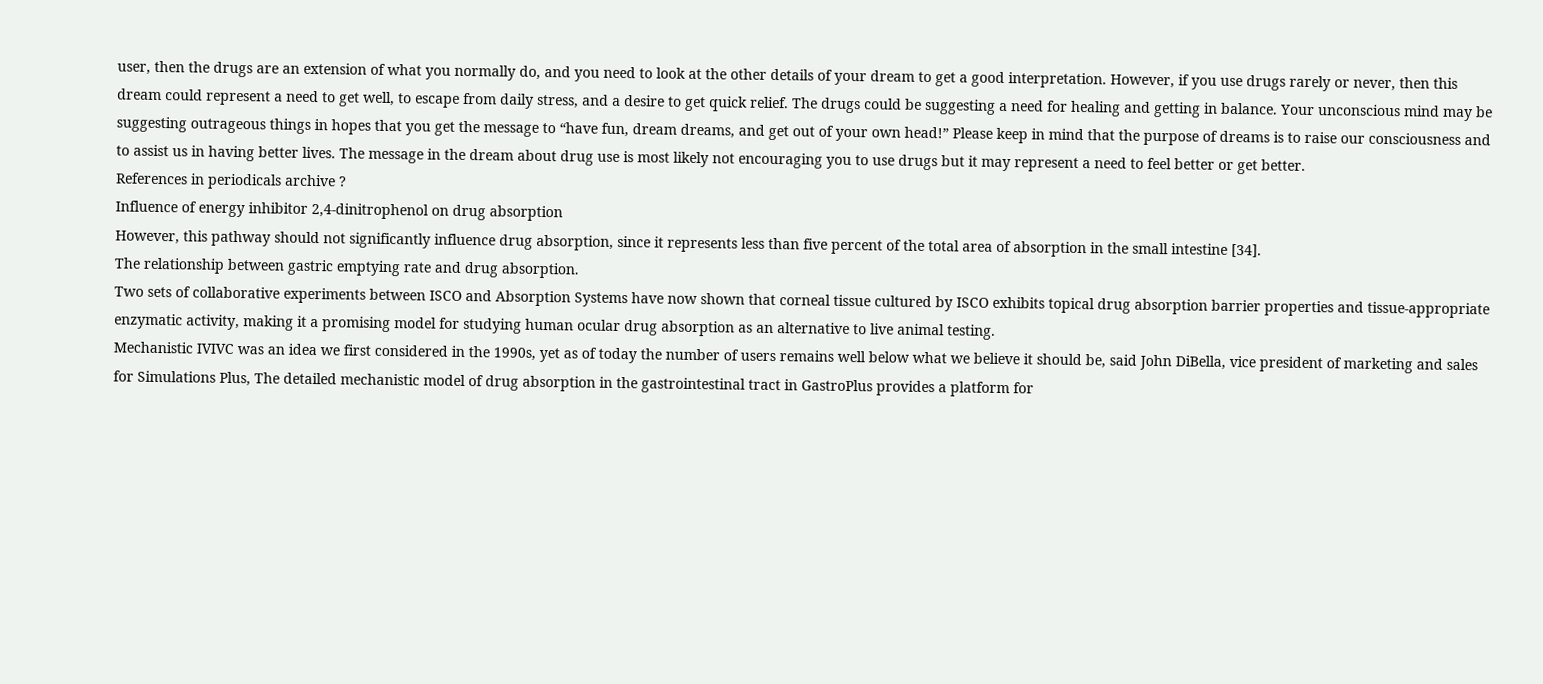user, then the drugs are an extension of what you normally do, and you need to look at the other details of your dream to get a good interpretation. However, if you use drugs rarely or never, then this dream could represent a need to get well, to escape from daily stress, and a desire to get quick relief. The drugs could be suggesting a need for healing and getting in balance. Your unconscious mind may be suggesting outrageous things in hopes that you get the message to “have fun, dream dreams, and get out of your own head!” Please keep in mind that the purpose of dreams is to raise our consciousness and to assist us in having better lives. The message in the dream about drug use is most likely not encouraging you to use drugs but it may represent a need to feel better or get better.
References in periodicals archive ?
Influence of energy inhibitor 2,4-dinitrophenol on drug absorption
However, this pathway should not significantly influence drug absorption, since it represents less than five percent of the total area of absorption in the small intestine [34].
The relationship between gastric emptying rate and drug absorption.
Two sets of collaborative experiments between ISCO and Absorption Systems have now shown that corneal tissue cultured by ISCO exhibits topical drug absorption barrier properties and tissue-appropriate enzymatic activity, making it a promising model for studying human ocular drug absorption as an alternative to live animal testing.
Mechanistic IVIVC was an idea we first considered in the 1990s, yet as of today the number of users remains well below what we believe it should be, said John DiBella, vice president of marketing and sales for Simulations Plus, The detailed mechanistic model of drug absorption in the gastrointestinal tract in GastroPlus provides a platform for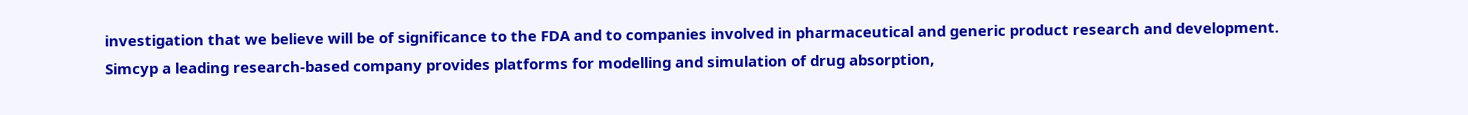investigation that we believe will be of significance to the FDA and to companies involved in pharmaceutical and generic product research and development.
Simcyp a leading research-based company provides platforms for modelling and simulation of drug absorption,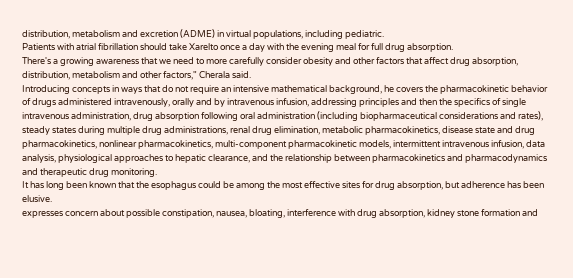distribution, metabolism and excretion (ADME) in virtual populations, including pediatric.
Patients with atrial fibrillation should take Xarelto once a day with the evening meal for full drug absorption.
There's a growing awareness that we need to more carefully consider obesity and other factors that affect drug absorption, distribution, metabolism and other factors," Cherala said.
Introducing concepts in ways that do not require an intensive mathematical background, he covers the pharmacokinetic behavior of drugs administered intravenously, orally and by intravenous infusion, addressing principles and then the specifics of single intravenous administration, drug absorption following oral administration (including biopharmaceutical considerations and rates), steady states during multiple drug administrations, renal drug elimination, metabolic pharmacokinetics, disease state and drug pharmacokinetics, nonlinear pharmacokinetics, multi-component pharmacokinetic models, intermittent intravenous infusion, data analysis, physiological approaches to hepatic clearance, and the relationship between pharmacokinetics and pharmacodynamics and therapeutic drug monitoring.
It has long been known that the esophagus could be among the most effective sites for drug absorption, but adherence has been elusive.
expresses concern about possible constipation, nausea, bloating, interference with drug absorption, kidney stone formation and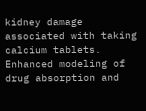kidney damage associated with taking calcium tablets.
Enhanced modeling of drug absorption and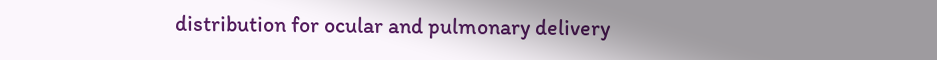distribution for ocular and pulmonary delivery